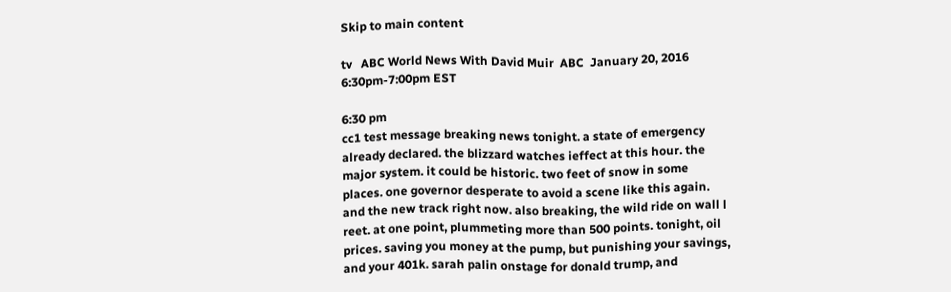Skip to main content

tv   ABC World News With David Muir  ABC  January 20, 2016 6:30pm-7:00pm EST

6:30 pm
cc1 test message breaking news tonight. a state of emergency already declared. the blizzard watches ieffect at this hour. the major system. it could be historic. two feet of snow in some places. one governor desperate to avoid a scene like this again. and the new track right now. also breaking, the wild ride on wall l reet. at one point, plummeting more than 500 points. tonight, oil prices. saving you money at the pump, but punishing your savings, and your 401k. sarah palin onstage for donald trump, and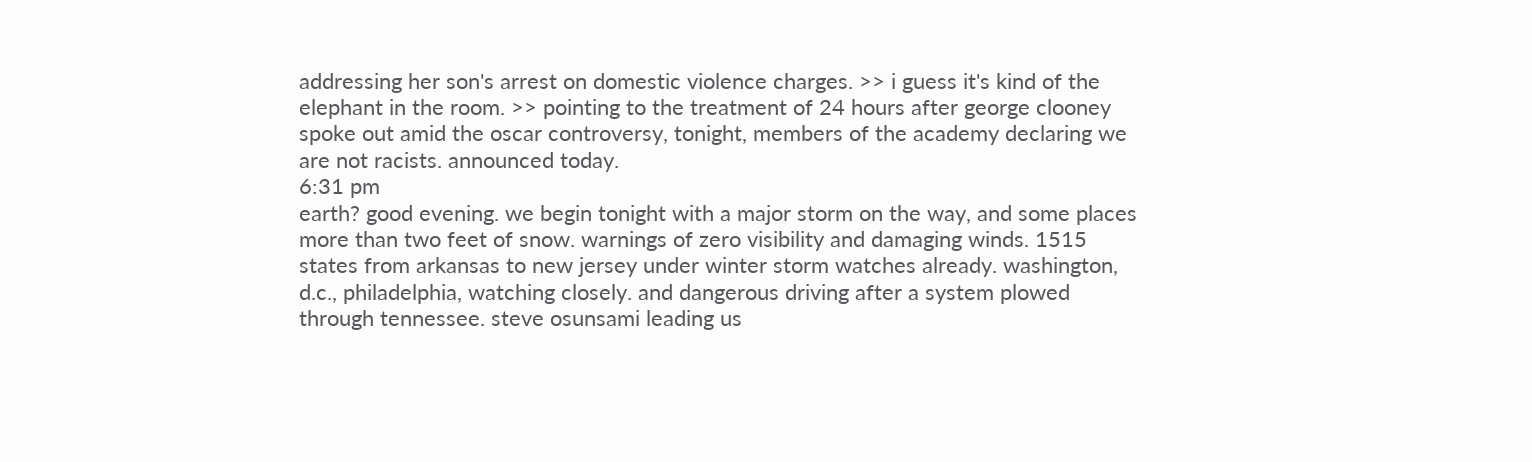addressing her son's arrest on domestic violence charges. >> i guess it's kind of the elephant in the room. >> pointing to the treatment of 24 hours after george clooney spoke out amid the oscar controversy, tonight, members of the academy declaring we are not racists. announced today.
6:31 pm
earth? good evening. we begin tonight with a major storm on the way, and some places more than two feet of snow. warnings of zero visibility and damaging winds. 1515 states from arkansas to new jersey under winter storm watches already. washington, d.c., philadelphia, watching closely. and dangerous driving after a system plowed through tennessee. steve osunsami leading us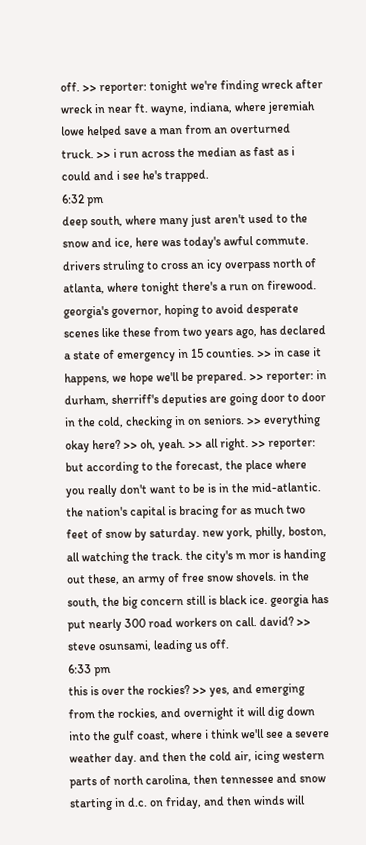off. >> reporter: tonight we're finding wreck after wreck in near ft. wayne, indiana, where jeremiah lowe helped save a man from an overturned truck. >> i run across the median as fast as i could and i see he's trapped.
6:32 pm
deep south, where many just aren't used to the snow and ice, here was today's awful commute. drivers struling to cross an icy overpass north of atlanta, where tonight there's a run on firewood. georgia's governor, hoping to avoid desperate scenes like these from two years ago, has declared a state of emergency in 15 counties. >> in case it happens, we hope we'll be prepared. >> reporter: in durham, sherriff's deputies are going door to door in the cold, checking in on seniors. >> everything okay here? >> oh, yeah. >> all right. >> reporter: but according to the forecast, the place where you really don't want to be is in the mid-atlantic. the nation's capital is bracing for as much two feet of snow by saturday. new york, philly, boston, all watching the track. the city's m mor is handing out these, an army of free snow shovels. in the south, the big concern still is black ice. georgia has put nearly 300 road workers on call. david? >> steve osunsami, leading us off.
6:33 pm
this is over the rockies? >> yes, and emerging from the rockies, and overnight it will dig down into the gulf coast, where i think we'll see a severe weather day. and then the cold air, icing western parts of north carolina, then tennessee and snow starting in d.c. on friday, and then winds will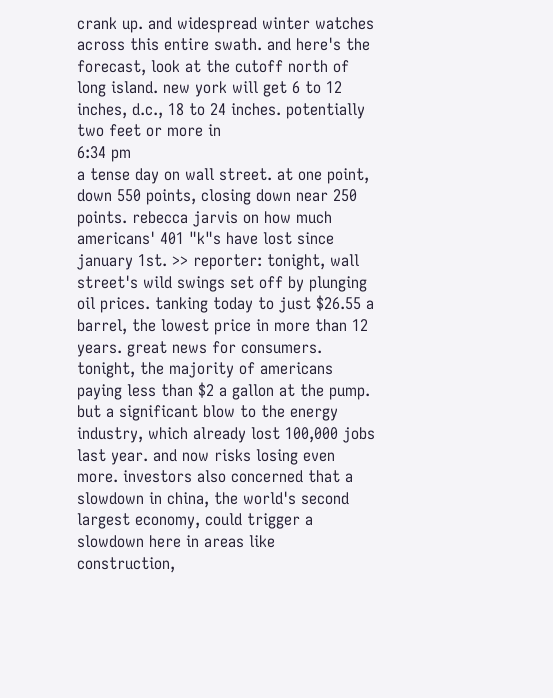crank up. and widespread winter watches across this entire swath. and here's the forecast, look at the cutoff north of long island. new york will get 6 to 12 inches, d.c., 18 to 24 inches. potentially two feet or more in
6:34 pm
a tense day on wall street. at one point, down 550 points, closing down near 250 points. rebecca jarvis on how much americans' 401 "k"s have lost since january 1st. >> reporter: tonight, wall street's wild swings set off by plunging oil prices. tanking today to just $26.55 a barrel, the lowest price in more than 12 years. great news for consumers. tonight, the majority of americans paying less than $2 a gallon at the pump. but a significant blow to the energy industry, which already lost 100,000 jobs last year. and now risks losing even more. investors also concerned that a slowdown in china, the world's second largest economy, could trigger a slowdown here in areas like construction,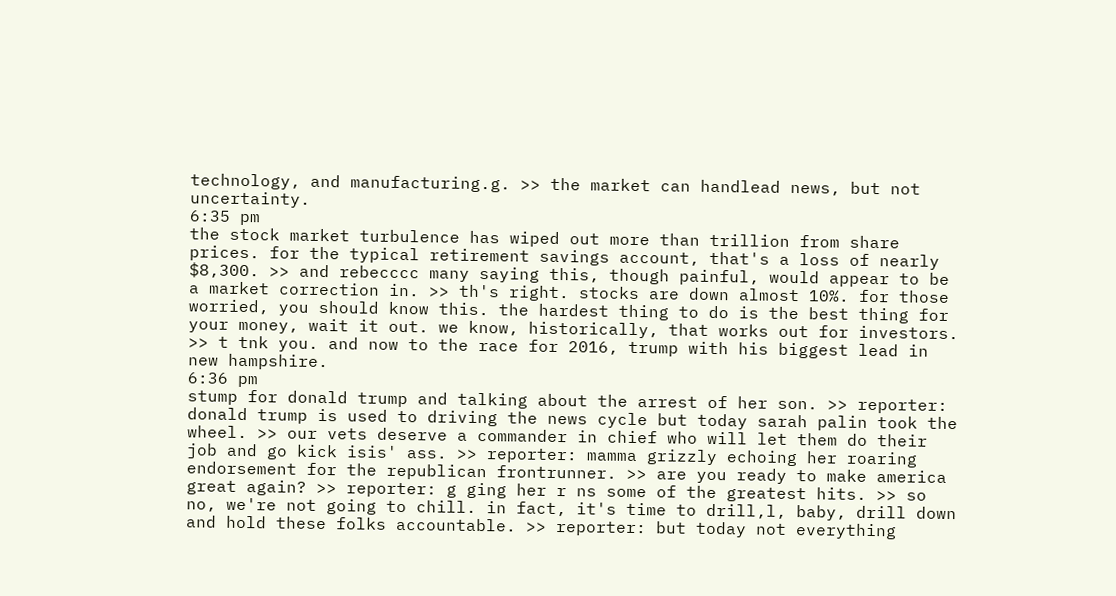technology, and manufacturing.g. >> the market can handlead news, but not uncertainty.
6:35 pm
the stock market turbulence has wiped out more than trillion from share prices. for the typical retirement savings account, that's a loss of nearly $8,300. >> and rebecccc many saying this, though painful, would appear to be a market correction in. >> th's right. stocks are down almost 10%. for those worried, you should know this. the hardest thing to do is the best thing for your money, wait it out. we know, historically, that works out for investors. >> t tnk you. and now to the race for 2016, trump with his biggest lead in new hampshire.
6:36 pm
stump for donald trump and talking about the arrest of her son. >> reporter: donald trump is used to driving the news cycle but today sarah palin took the wheel. >> our vets deserve a commander in chief who will let them do their job and go kick isis' ass. >> reporter: mamma grizzly echoing her roaring endorsement for the republican frontrunner. >> are you ready to make america great again? >> reporter: g ging her r ns some of the greatest hits. >> so no, we're not going to chill. in fact, it's time to drill,l, baby, drill down and hold these folks accountable. >> reporter: but today not everything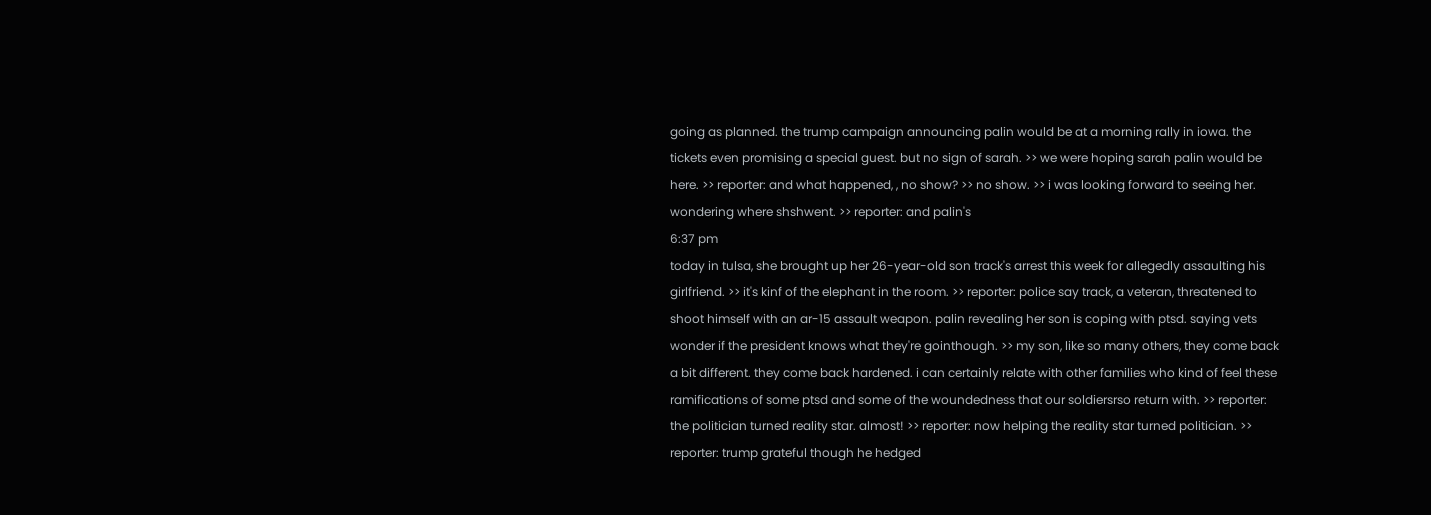going as planned. the trump campaign announcing palin would be at a morning rally in iowa. the tickets even promising a special guest. but no sign of sarah. >> we were hoping sarah palin would be here. >> reporter: and what happened, , no show? >> no show. >> i was looking forward to seeing her. wondering where shshwent. >> reporter: and palin's
6:37 pm
today in tulsa, she brought up her 26-year-old son track's arrest this week for allegedly assaulting his girlfriend. >> it's kinf of the elephant in the room. >> reporter: police say track, a veteran, threatened to shoot himself with an ar-15 assault weapon. palin revealing her son is coping with ptsd. saying vets wonder if the president knows what they're gointhough. >> my son, like so many others, they come back a bit different. they come back hardened. i can certainly relate with other families who kind of feel these ramifications of some ptsd and some of the woundedness that our soldiersrso return with. >> reporter: the politician turned reality star. almost! >> reporter: now helping the reality star turned politician. >> reporter: trump grateful though he hedged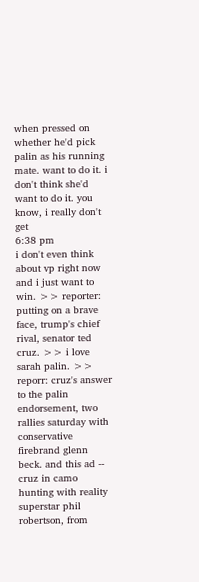when pressed on whether he'd pick palin as his running mate. want to do it. i don't think she'd want to do it. you know, i really don't get
6:38 pm
i don't even think about vp right now and i just want to win. >> reporter: putting on a brave face, trump's chief rival, senator ted cruz. >> i love sarah palin. >> reporr: cruz's answer to the palin endorsement, two rallies saturday with conservative firebrand glenn beck. and this ad -- cruz in camo hunting with reality superstar phil robertson, from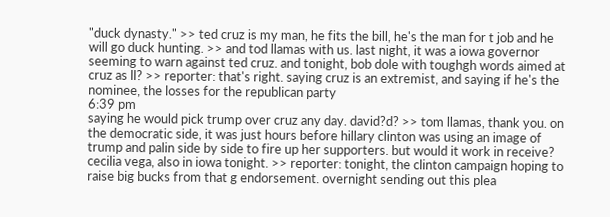"duck dynasty." >> ted cruz is my man, he fits the bill, he's the man for t job and he will go duck hunting. >> and tod llamas with us. last night, it was a iowa governor seeming to warn against ted cruz. and tonight, bob dole with toughgh words aimed at cruz as ll? >> reporter: that's right. saying cruz is an extremist, and saying if he's the nominee, the losses for the republican party
6:39 pm
saying he would pick trump over cruz any day. david?d? >> tom llamas, thank you. on the democratic side, it was just hours before hillary clinton was using an image of trump and palin side by side to fire up her supporters. but would it work in receive? cecilia vega, also in iowa tonight. >> reporter: tonight, the clinton campaign hoping to raise big bucks from that g endorsement. overnight sending out this plea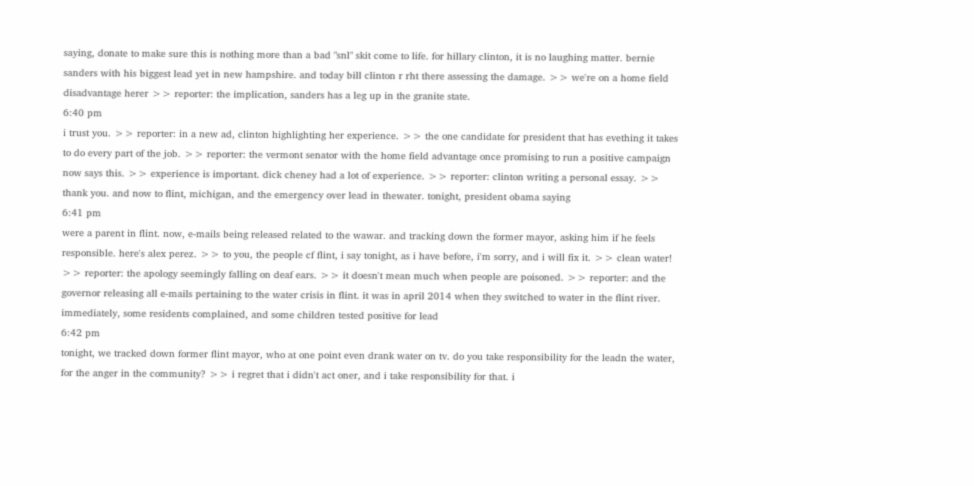saying, donate to make sure this is nothing more than a bad "snl" skit come to life. for hillary clinton, it is no laughing matter. bernie sanders with his biggest lead yet in new hampshire. and today bill clinton r rht there assessing the damage. >> we're on a home field disadvantage herer >> reporter: the implication, sanders has a leg up in the granite state.
6:40 pm
i trust you. >> reporter: in a new ad, clinton highlighting her experience. >> the one candidate for president that has evething it takes to do every part of the job. >> reporter: the vermont senator with the home field advantage once promising to run a positive campaign now says this. >> experience is important. dick cheney had a lot of experience. >> reporter: clinton writing a personal essay. >> thank you. and now to flint, michigan, and the emergency over lead in thewater. tonight, president obama saying
6:41 pm
were a parent in flint. now, e-mails being released related to the wawar. and tracking down the former mayor, asking him if he feels responsible. here's alex perez. >> to you, the people cf flint, i say tonight, as i have before, i'm sorry, and i will fix it. >> clean water! >> reporter: the apology seemingly falling on deaf ears. >> it doesn't mean much when people are poisoned. >> reporter: and the governor releasing all e-mails pertaining to the water crisis in flint. it was in april 2014 when they switched to water in the flint river. immediately, some residents complained, and some children tested positive for lead
6:42 pm
tonight, we tracked down former flint mayor, who at one point even drank water on tv. do you take responsibility for the leadn the water, for the anger in the community? >> i regret that i didn't act oner, and i take responsibility for that. i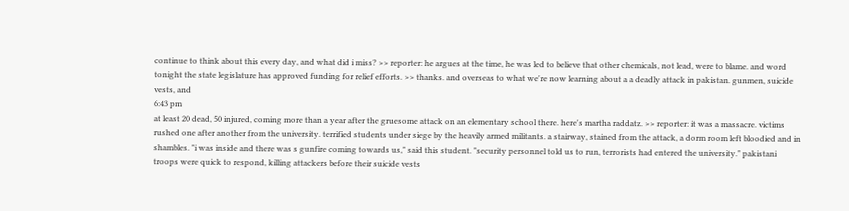continue to think about this every day, and what did i miss? >> reporter: he argues at the time, he was led to believe that other chemicals, not lead, were to blame. and word tonight the state legislature has approved funding for relief efforts. >> thanks. and overseas to what we're now learning about a a deadly attack in pakistan. gunmen, suicide vests, and
6:43 pm
at least 20 dead, 50 injured, coming more than a year after the gruesome attack on an elementary school there. here's martha raddatz. >> reporter: it was a massacre. victims rushed one after another from the university. terrified students under siege by the heavily armed militants. a stairway, stained from the attack, a dorm room left bloodied and in shambles. "i was inside and there was s gunfire coming towards us," said this student. "security personnel told us to run, terrorists had entered the university." pakistani troops were quick to respond, killing attackers before their suicide vests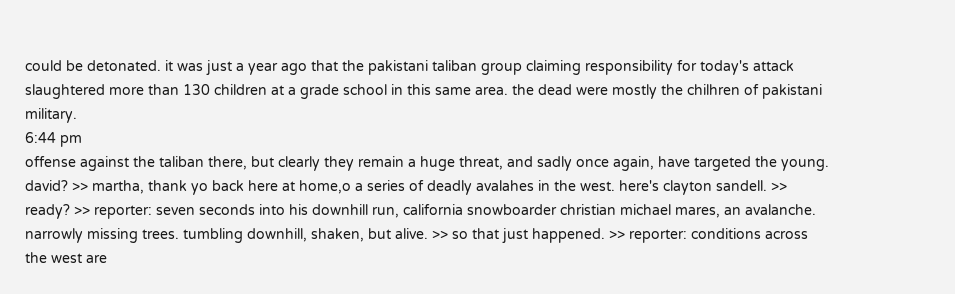could be detonated. it was just a year ago that the pakistani taliban group claiming responsibility for today's attack slaughtered more than 130 children at a grade school in this same area. the dead were mostly the chilhren of pakistani military.
6:44 pm
offense against the taliban there, but clearly they remain a huge threat, and sadly once again, have targeted the young. david? >> martha, thank yo back here at home,o a series of deadly avalahes in the west. here's clayton sandell. >> ready? >> reporter: seven seconds into his downhill run, california snowboarder christian michael mares, an avalanche. narrowly missing trees. tumbling downhill, shaken, but alive. >> so that just happened. >> reporter: conditions across the west are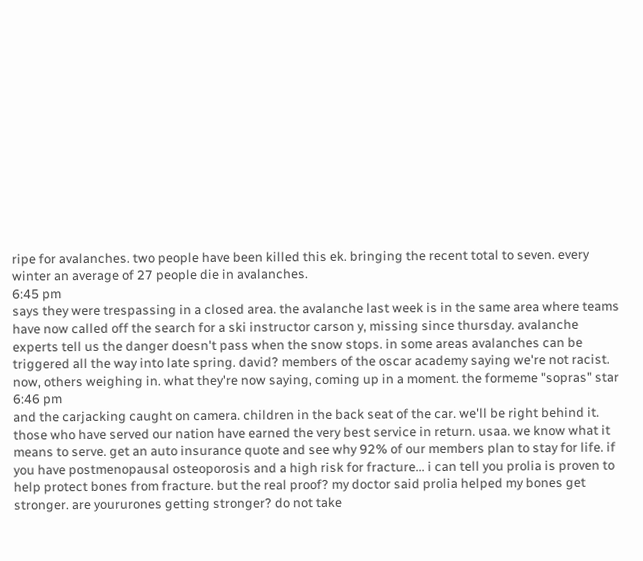ripe for avalanches. two people have been killed this ek. bringing the recent total to seven. every winter an average of 27 people die in avalanches.
6:45 pm
says they were trespassing in a closed area. the avalanche last week is in the same area where teams have now called off the search for a ski instructor carson y, missing since thursday. avalanche experts tell us the danger doesn't pass when the snow stops. in some areas avalanches can be triggered all the way into late spring. david? members of the oscar academy saying we're not racist. now, others weighing in. what they're now saying, coming up in a moment. the formeme "sopras" star
6:46 pm
and the carjacking caught on camera. children in the back seat of the car. we'll be right behind it. those who have served our nation have earned the very best service in return. usaa. we know what it means to serve. get an auto insurance quote and see why 92% of our members plan to stay for life. if you have postmenopausal osteoporosis and a high risk for fracture... i can tell you prolia is proven to help protect bones from fracture. but the real proof? my doctor said prolia helped my bones get stronger. are yoururones getting stronger? do not take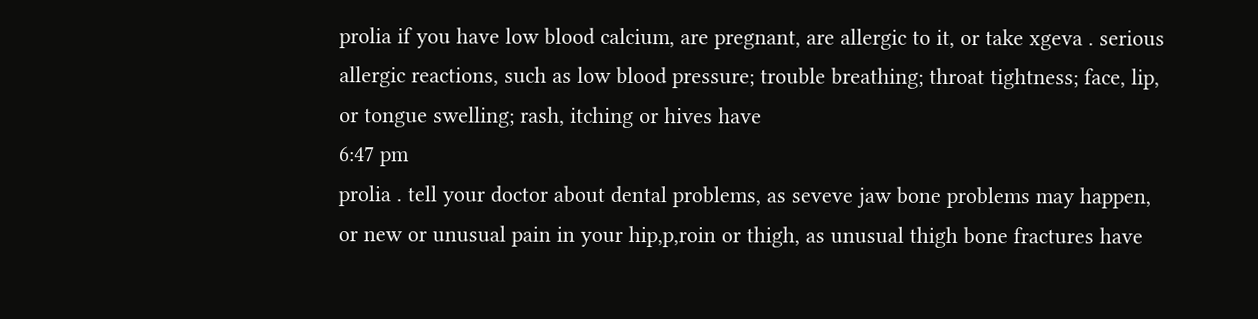prolia if you have low blood calcium, are pregnant, are allergic to it, or take xgeva . serious allergic reactions, such as low blood pressure; trouble breathing; throat tightness; face, lip, or tongue swelling; rash, itching or hives have
6:47 pm
prolia . tell your doctor about dental problems, as seveve jaw bone problems may happen, or new or unusual pain in your hip,p,roin or thigh, as unusual thigh bone fractures have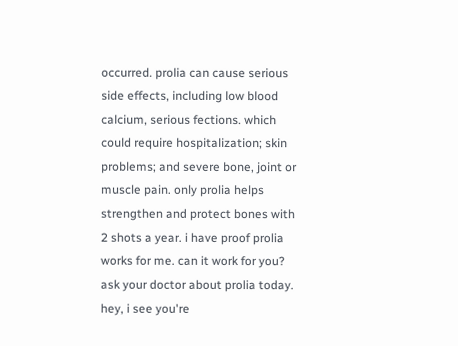occurred. prolia can cause serious side effects, including low blood calcium, serious fections. which could require hospitalization; skin problems; and severe bone, joint or muscle pain. only prolia helps strengthen and protect bones with 2 shots a year. i have proof prolia works for me. can it work for you? ask your doctor about prolia today. hey, i see you're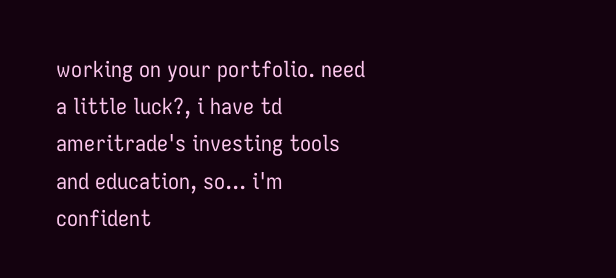working on your portfolio. need a little luck?, i have td ameritrade's investing tools and education, so... i'm confident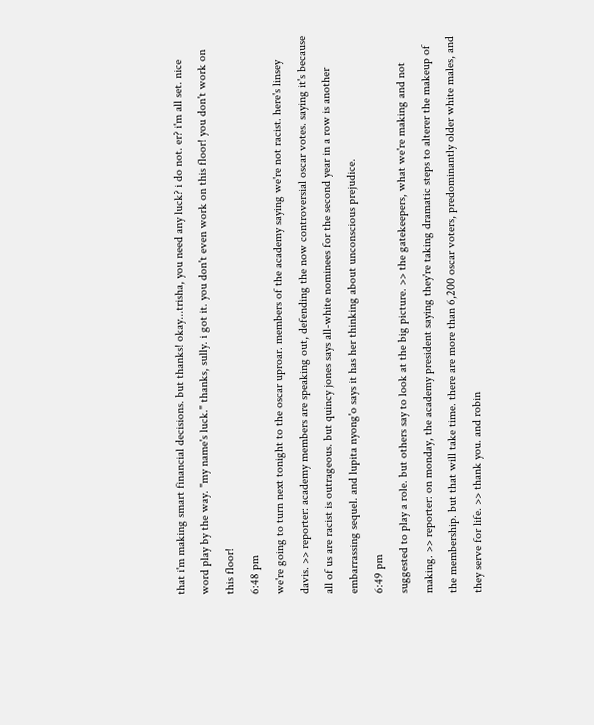that i'm making smart financial decisions. but thanks! okay...trisha, you need any luck? i do not. er? i'm all set. nice word play by the way. "my name's luck." thanks, sully. i got it. you don't even work on this floor! you don't work on this floor!
6:48 pm
we're going to turn next tonight to the oscar uproar. members of the academy saying we're not racist. here's linsey davis. >> reporter: academy members are speaking out, defending the now controversial oscar votes. saying it's because all of us are racist is outrageous. but quincy jones says all-white nominees for the second year in a row is another embarrassing sequel. and lupita nyong'o says it has her thinking about unconscious prejudice.
6:49 pm
suggested to play a role. but others say to look at the big picture. >> the gatekeepers, what we're making and not making. >> reporter: on monday, the academy president saying they're taking dramatic steps to alterer the makeup of the membership. but that will take time. there are more than 6,200 oscar voters, predominantly older white males, and they serve for life. >> thank you. and robin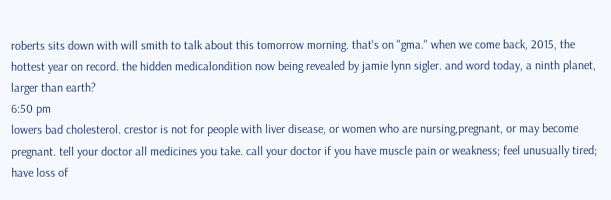roberts sits down with will smith to talk about this tomorrow morning. that's on "gma." when we come back, 2015, the hottest year on record. the hidden medicalondition now being revealed by jamie lynn sigler. and word today, a ninth planet, larger than earth?
6:50 pm
lowers bad cholesterol. crestor is not for people with liver disease, or women who are nursing,pregnant, or may become pregnant. tell your doctor all medicines you take. call your doctor if you have muscle pain or weakness; feel unusually tired; have loss of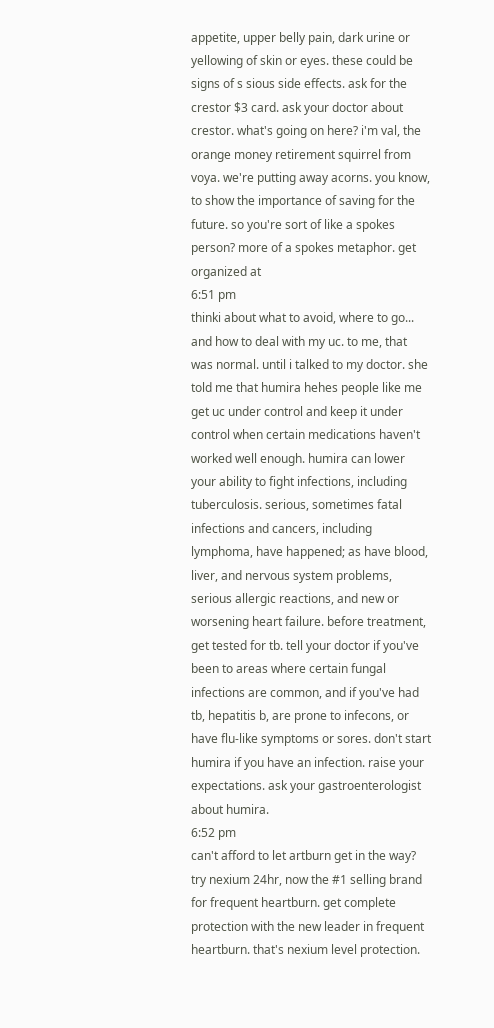appetite, upper belly pain, dark urine or yellowing of skin or eyes. these could be signs of s sious side effects. ask for the crestor $3 card. ask your doctor about crestor. what's going on here? i'm val, the orange money retirement squirrel from voya. we're putting away acorns. you know, to show the importance of saving for the future. so you're sort of like a spokes person? more of a spokes metaphor. get organized at
6:51 pm
thinki about what to avoid, where to go... and how to deal with my uc. to me, that was normal. until i talked to my doctor. she told me that humira hehes people like me get uc under control and keep it under control when certain medications haven't worked well enough. humira can lower your ability to fight infections, including tuberculosis. serious, sometimes fatal infections and cancers, including lymphoma, have happened; as have blood, liver, and nervous system problems, serious allergic reactions, and new or worsening heart failure. before treatment, get tested for tb. tell your doctor if you've been to areas where certain fungal infections are common, and if you've had tb, hepatitis b, are prone to infecons, or have flu-like symptoms or sores. don't start humira if you have an infection. raise your expectations. ask your gastroenterologist about humira.
6:52 pm
can't afford to let artburn get in the way? try nexium 24hr, now the #1 selling brand for frequent heartburn. get complete protection with the new leader in frequent heartburn. that's nexium level protection.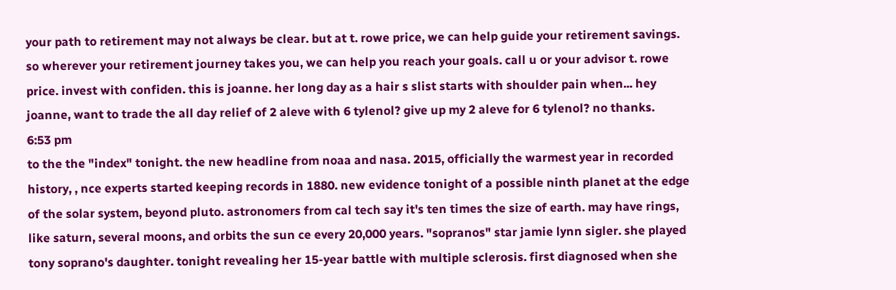your path to retirement may not always be clear. but at t. rowe price, we can help guide your retirement savings. so wherever your retirement journey takes you, we can help you reach your goals. call u or your advisor t. rowe price. invest with confiden. this is joanne. her long day as a hair s slist starts with shoulder pain when... hey joanne, want to trade the all day relief of 2 aleve with 6 tylenol? give up my 2 aleve for 6 tylenol? no thanks.
6:53 pm
to the the "index" tonight. the new headline from noaa and nasa. 2015, officially the warmest year in recorded history, , nce experts started keeping records in 1880. new evidence tonight of a possible ninth planet at the edge of the solar system, beyond pluto. astronomers from cal tech say it's ten times the size of earth. may have rings, like saturn, several moons, and orbits the sun ce every 20,000 years. "sopranos" star jamie lynn sigler. she played tony soprano's daughter. tonight revealing her 15-year battle with multiple sclerosis. first diagnosed when she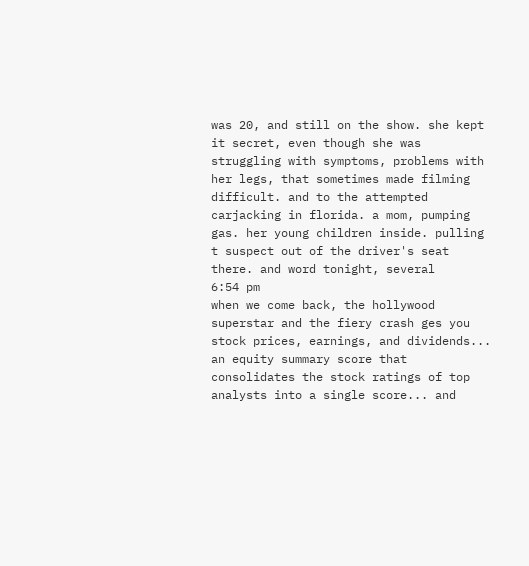was 20, and still on the show. she kept it secret, even though she was struggling with symptoms, problems with her legs, that sometimes made filming difficult. and to the attempted carjacking in florida. a mom, pumping gas. her young children inside. pulling t suspect out of the driver's seat there. and word tonight, several
6:54 pm
when we come back, the hollywood superstar and the fiery crash ges you stock prices, earnings, and dividends... an equity summary score that consolidates the stock ratings of top analysts into a single score... and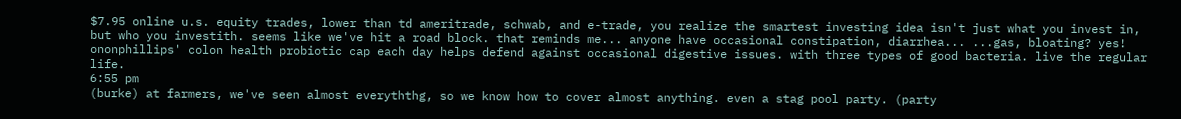$7.95 online u.s. equity trades, lower than td ameritrade, schwab, and e-trade, you realize the smartest investing idea isn't just what you invest in, but who you investith. seems like we've hit a road block. that reminds me... anyone have occasional constipation, diarrhea... ...gas, bloating? yes! ononphillips' colon health probiotic cap each day helps defend against occasional digestive issues. with three types of good bacteria. live the regular life.
6:55 pm
(burke) at farmers, we've seen almost everyththg, so we know how to cover almost anything. even a stag pool party. (party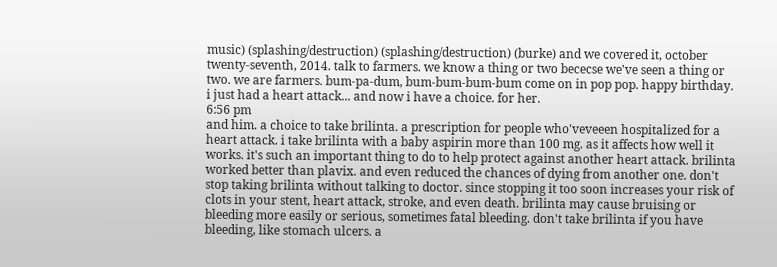music) (splashing/destruction) (splashing/destruction) (burke) and we covered it, october twenty-seventh, 2014. talk to farmers. we know a thing or two bececse we've seen a thing or two. we are farmers. bum-pa-dum, bum-bum-bum-bum come on in pop pop. happy birthday. i just had a heart attack... and now i have a choice. for her.
6:56 pm
and him. a choice to take brilinta. a prescription for people who'veveeen hospitalized for a heart attack. i take brilinta with a baby aspirin more than 100 mg. as it affects how well it works. it's such an important thing to do to help protect against another heart attack. brilinta worked better than plavix. and even reduced the chances of dying from another one. don't stop taking brilinta without talking to doctor. since stopping it too soon increases your risk of clots in your stent, heart attack, stroke, and even death. brilinta may cause bruising or bleeding more easily or serious, sometimes fatal bleeding. don't take brilinta if you have bleeding, like stomach ulcers. a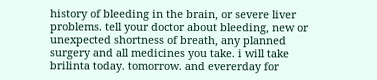history of bleeding in the brain, or severe liver problems. tell your doctor about bleeding, new or unexpected shortness of breath, any planned surgery and all medicines you take. i will take brilinta today. tomorrow. and evererday for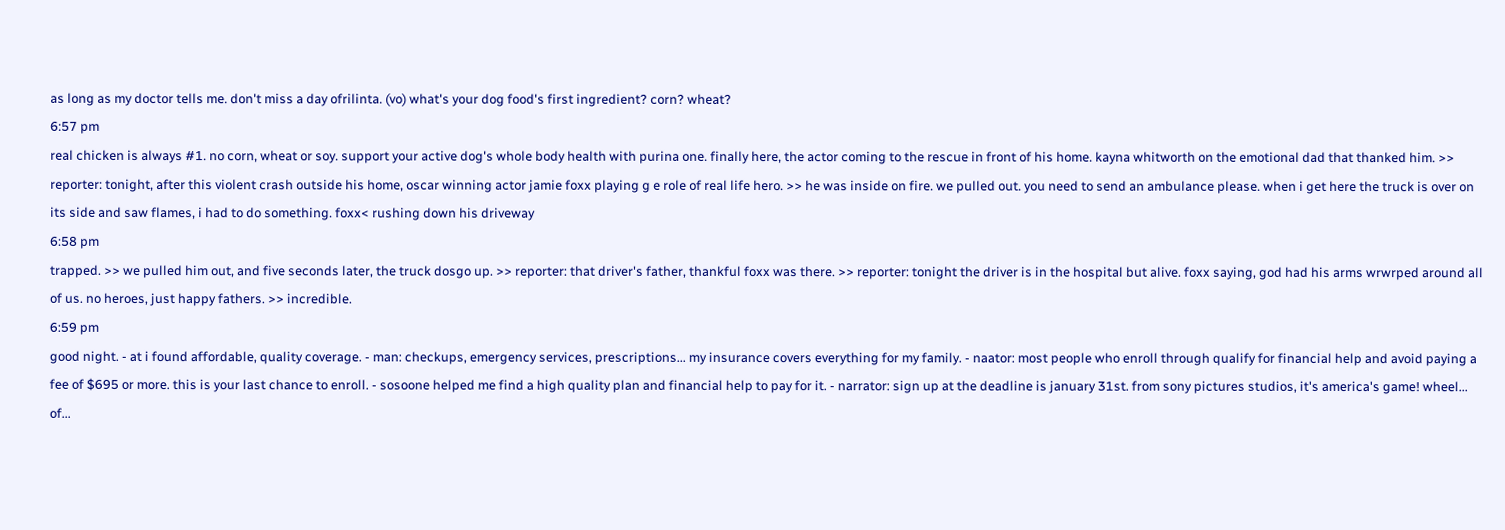as long as my doctor tells me. don't miss a day ofrilinta. (vo) what's your dog food's first ingredient? corn? wheat?
6:57 pm
real chicken is always #1. no corn, wheat or soy. support your active dog's whole body health with purina one. finally here, the actor coming to the rescue in front of his home. kayna whitworth on the emotional dad that thanked him. >> reporter: tonight, after this violent crash outside his home, oscar winning actor jamie foxx playing g e role of real life hero. >> he was inside on fire. we pulled out. you need to send an ambulance please. when i get here the truck is over on its side and saw flames, i had to do something. foxx< rushing down his driveway
6:58 pm
trapped. >> we pulled him out, and five seconds later, the truck dosgo up. >> reporter: that driver's father, thankful foxx was there. >> reporter: tonight the driver is in the hospital but alive. foxx saying, god had his arms wrwrped around all of us. no heroes, just happy fathers. >> incredible.
6:59 pm
good night. - at i found affordable, quality coverage. - man: checkups, emergency services, prescriptions... my insurance covers everything for my family. - naator: most people who enroll through qualify for financial help and avoid paying a fee of $695 or more. this is your last chance to enroll. - sosoone helped me find a high quality plan and financial help to pay for it. - narrator: sign up at the deadline is january 31st. from sony pictures studios, it's america's game! wheel... of...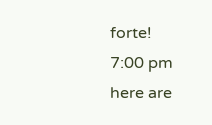forte!
7:00 pm
here are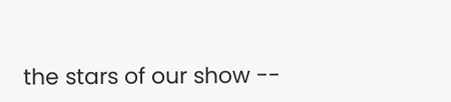the stars of our show --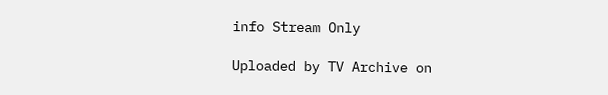info Stream Only

Uploaded by TV Archive on